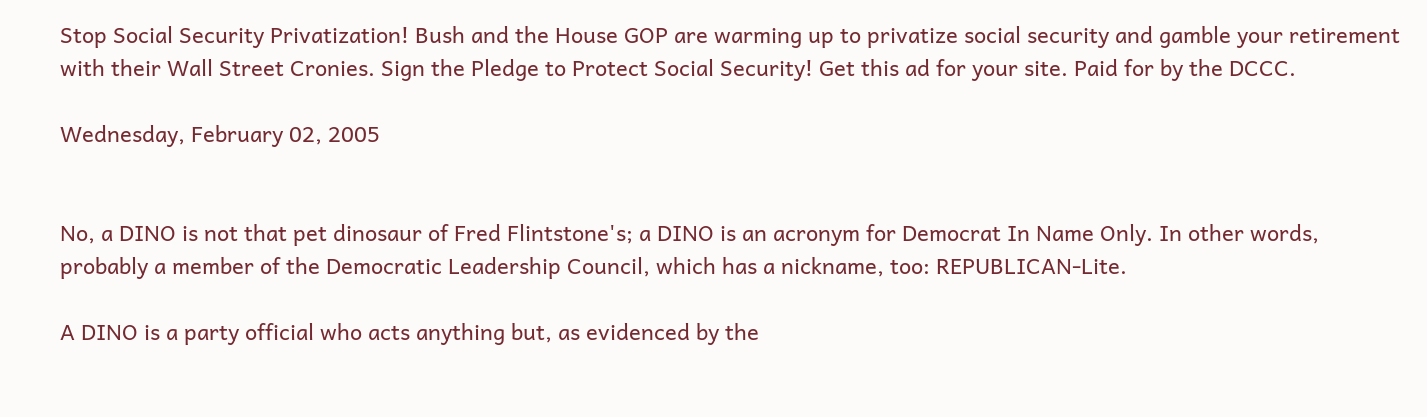Stop Social Security Privatization! Bush and the House GOP are warming up to privatize social security and gamble your retirement with their Wall Street Cronies. Sign the Pledge to Protect Social Security! Get this ad for your site. Paid for by the DCCC.

Wednesday, February 02, 2005


No, a DINO is not that pet dinosaur of Fred Flintstone's; a DINO is an acronym for Democrat In Name Only. In other words, probably a member of the Democratic Leadership Council, which has a nickname, too: REPUBLICAN-Lite.

A DINO is a party official who acts anything but, as evidenced by the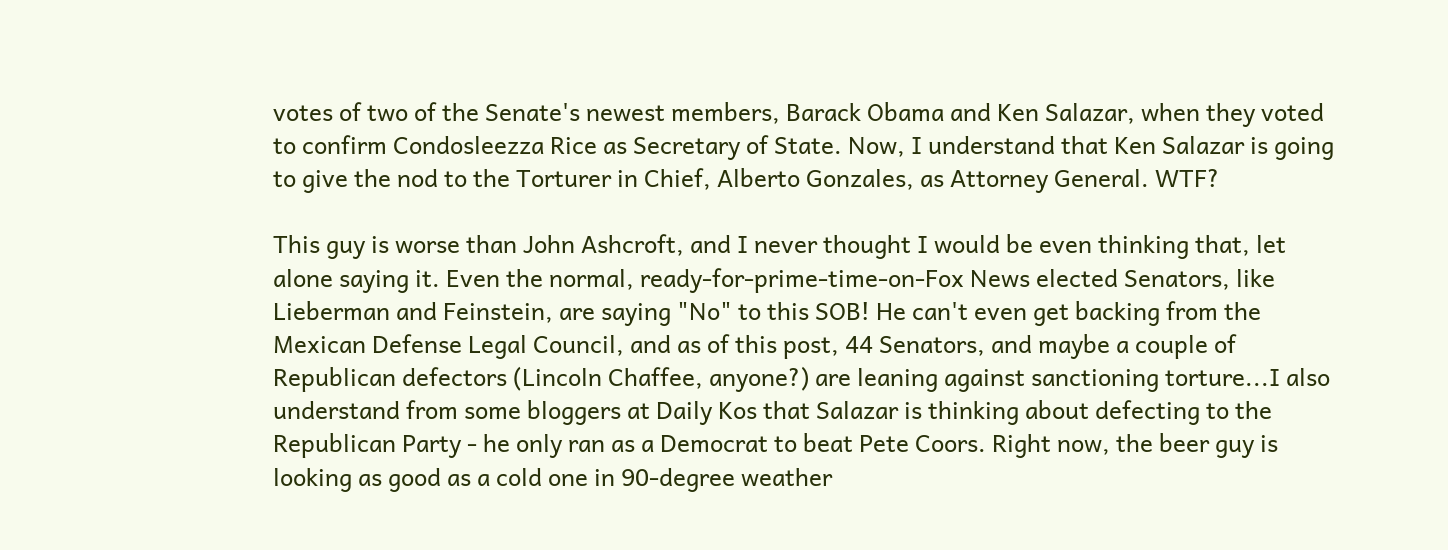votes of two of the Senate's newest members, Barack Obama and Ken Salazar, when they voted to confirm Condosleezza Rice as Secretary of State. Now, I understand that Ken Salazar is going to give the nod to the Torturer in Chief, Alberto Gonzales, as Attorney General. WTF?

This guy is worse than John Ashcroft, and I never thought I would be even thinking that, let alone saying it. Even the normal, ready-for-prime-time-on-Fox News elected Senators, like Lieberman and Feinstein, are saying "No" to this SOB! He can't even get backing from the Mexican Defense Legal Council, and as of this post, 44 Senators, and maybe a couple of Republican defectors (Lincoln Chaffee, anyone?) are leaning against sanctioning torture...I also understand from some bloggers at Daily Kos that Salazar is thinking about defecting to the Republican Party - he only ran as a Democrat to beat Pete Coors. Right now, the beer guy is looking as good as a cold one in 90-degree weather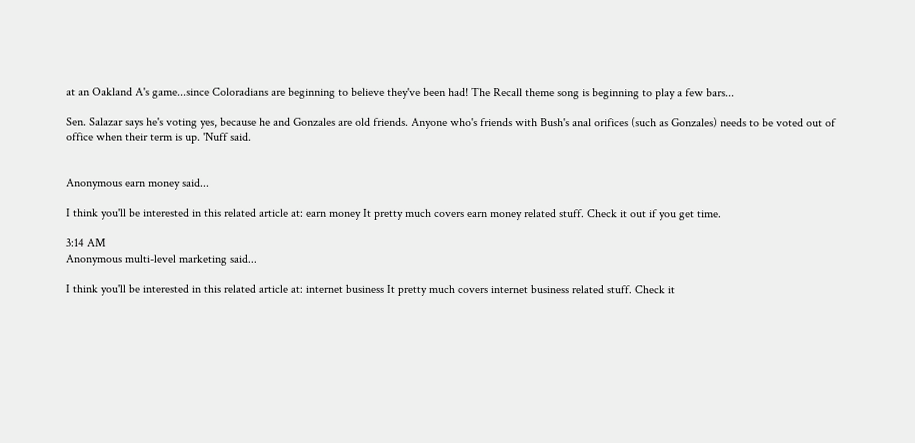at an Oakland A's game...since Coloradians are beginning to believe they've been had! The Recall theme song is beginning to play a few bars...

Sen. Salazar says he's voting yes, because he and Gonzales are old friends. Anyone who's friends with Bush's anal orifices (such as Gonzales) needs to be voted out of office when their term is up. 'Nuff said.


Anonymous earn money said...

I think you'll be interested in this related article at: earn money It pretty much covers earn money related stuff. Check it out if you get time.

3:14 AM
Anonymous multi-level marketing said...

I think you'll be interested in this related article at: internet business It pretty much covers internet business related stuff. Check it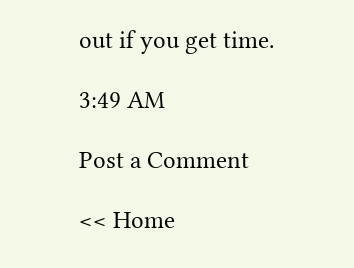out if you get time.

3:49 AM

Post a Comment

<< Home